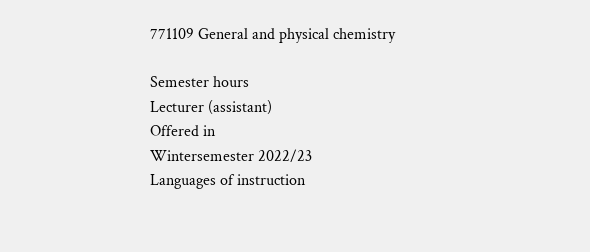771109 General and physical chemistry

Semester hours
Lecturer (assistant)
Offered in
Wintersemester 2022/23
Languages of instruction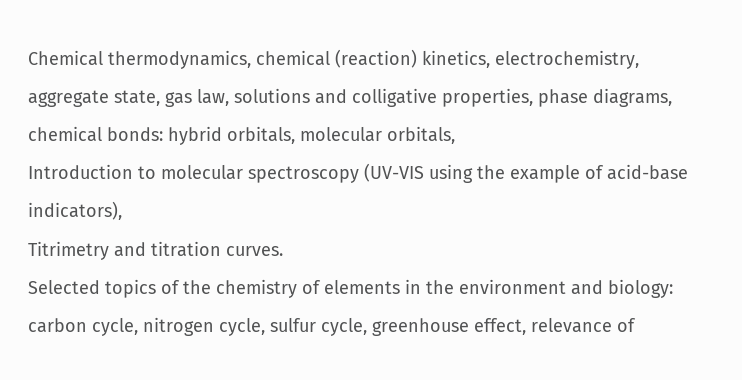Chemical thermodynamics, chemical (reaction) kinetics, electrochemistry, aggregate state, gas law, solutions and colligative properties, phase diagrams,
chemical bonds: hybrid orbitals, molecular orbitals,
Introduction to molecular spectroscopy (UV-VIS using the example of acid-base indicators),
Titrimetry and titration curves.
Selected topics of the chemistry of elements in the environment and biology:
carbon cycle, nitrogen cycle, sulfur cycle, greenhouse effect, relevance of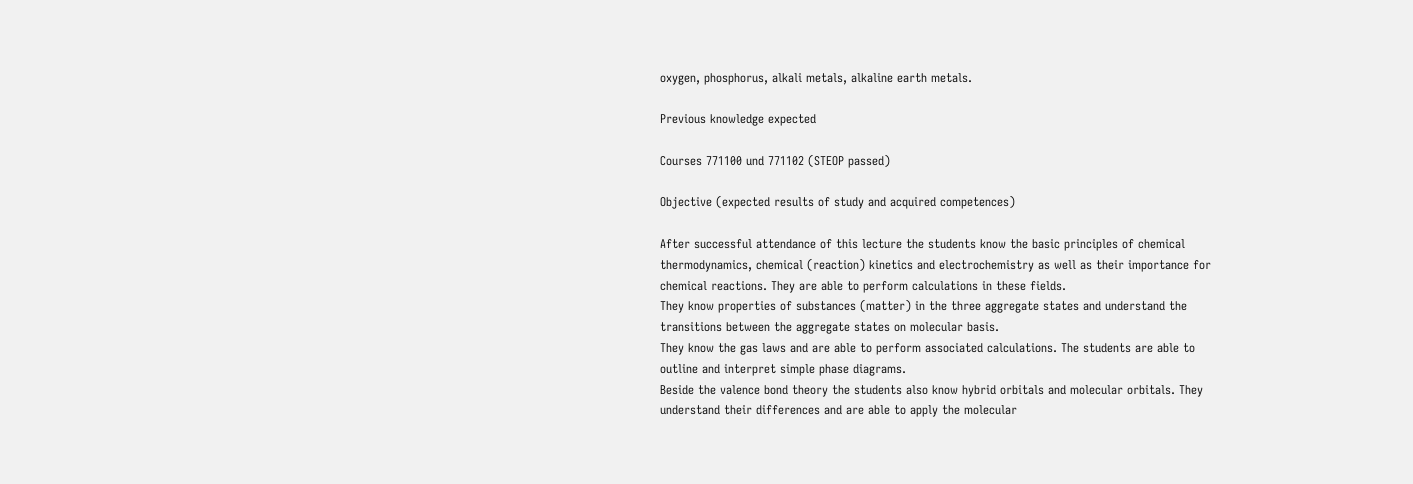oxygen, phosphorus, alkali metals, alkaline earth metals.

Previous knowledge expected

Courses 771100 und 771102 (STEOP passed)

Objective (expected results of study and acquired competences)

After successful attendance of this lecture the students know the basic principles of chemical thermodynamics, chemical (reaction) kinetics and electrochemistry as well as their importance for chemical reactions. They are able to perform calculations in these fields.
They know properties of substances (matter) in the three aggregate states and understand the transitions between the aggregate states on molecular basis.
They know the gas laws and are able to perform associated calculations. The students are able to outline and interpret simple phase diagrams.
Beside the valence bond theory the students also know hybrid orbitals and molecular orbitals. They understand their differences and are able to apply the molecular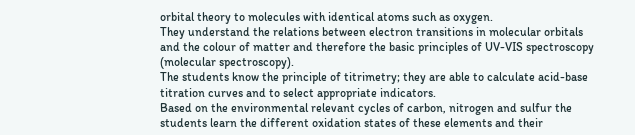orbital theory to molecules with identical atoms such as oxygen.
They understand the relations between electron transitions in molecular orbitals and the colour of matter and therefore the basic principles of UV-VIS spectroscopy (molecular spectroscopy).
The students know the principle of titrimetry; they are able to calculate acid-base titration curves and to select appropriate indicators.
Based on the environmental relevant cycles of carbon, nitrogen and sulfur the students learn the different oxidation states of these elements and their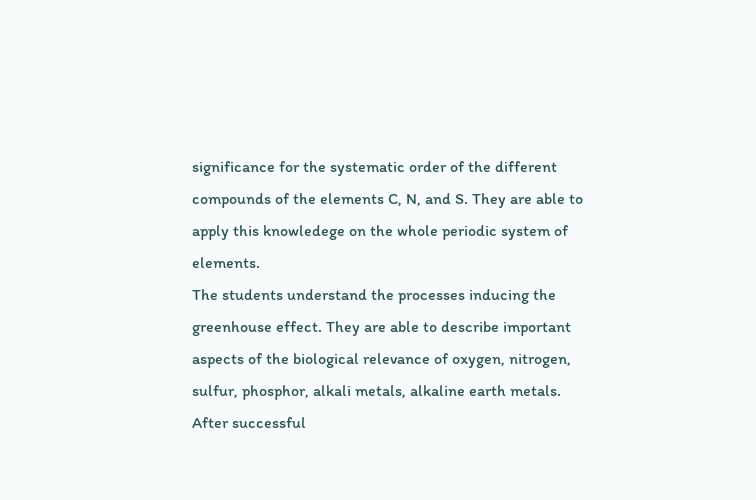significance for the systematic order of the different compounds of the elements C, N, and S. They are able to apply this knowledege on the whole periodic system of elements.
The students understand the processes inducing the greenhouse effect. They are able to describe important aspects of the biological relevance of oxygen, nitrogen, sulfur, phosphor, alkali metals, alkaline earth metals.
After successful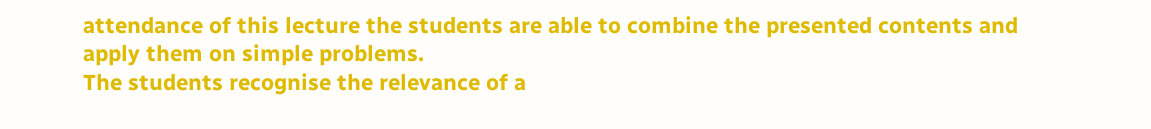attendance of this lecture the students are able to combine the presented contents and apply them on simple problems.
The students recognise the relevance of a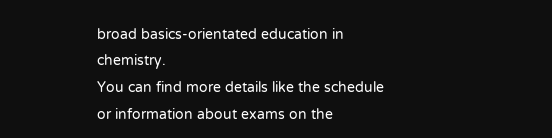broad basics-orientated education in chemistry.
You can find more details like the schedule or information about exams on the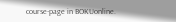course-page in BOKUonline.